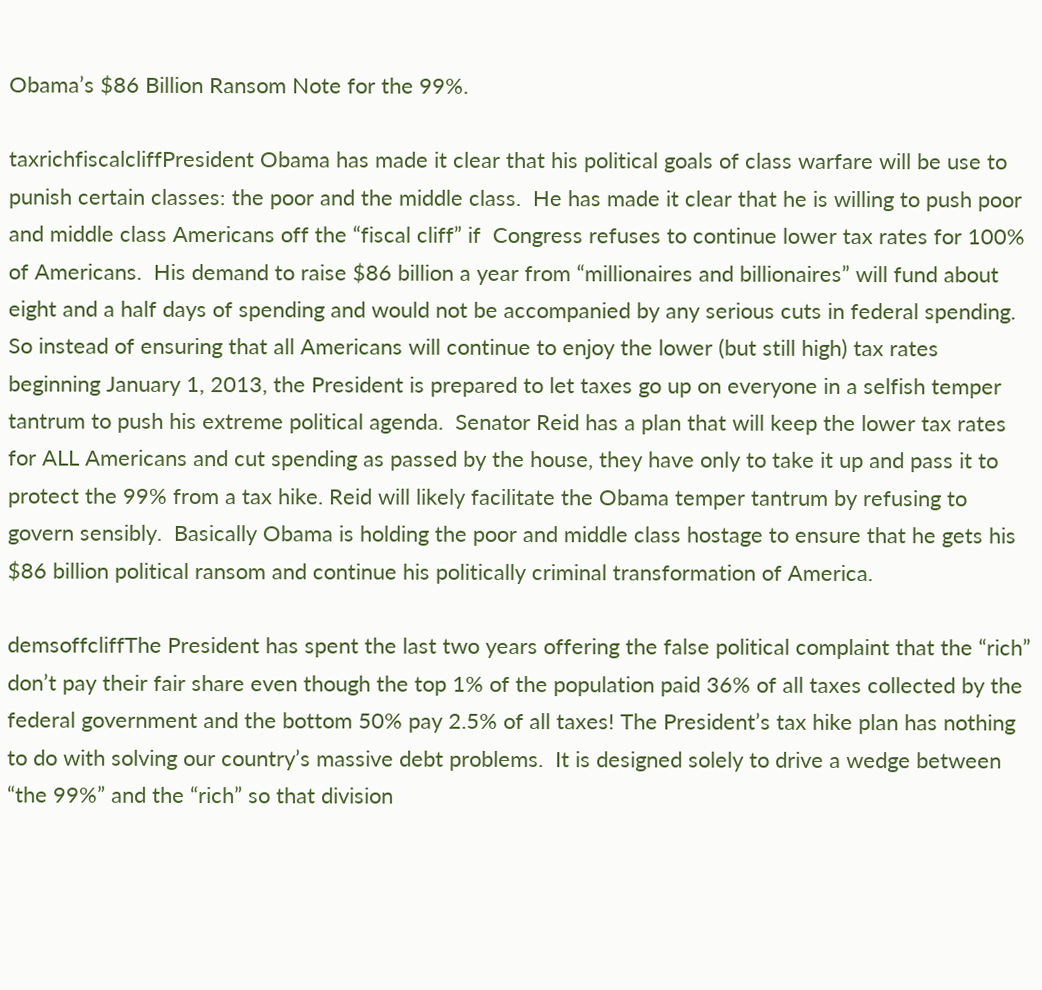Obama’s $86 Billion Ransom Note for the 99%.

taxrichfiscalcliffPresident Obama has made it clear that his political goals of class warfare will be use to punish certain classes: the poor and the middle class.  He has made it clear that he is willing to push poor and middle class Americans off the “fiscal cliff” if  Congress refuses to continue lower tax rates for 100% of Americans.  His demand to raise $86 billion a year from “millionaires and billionaires” will fund about eight and a half days of spending and would not be accompanied by any serious cuts in federal spending.  So instead of ensuring that all Americans will continue to enjoy the lower (but still high) tax rates beginning January 1, 2013, the President is prepared to let taxes go up on everyone in a selfish temper tantrum to push his extreme political agenda.  Senator Reid has a plan that will keep the lower tax rates for ALL Americans and cut spending as passed by the house, they have only to take it up and pass it to protect the 99% from a tax hike. Reid will likely facilitate the Obama temper tantrum by refusing to govern sensibly.  Basically Obama is holding the poor and middle class hostage to ensure that he gets his $86 billion political ransom and continue his politically criminal transformation of America.

demsoffcliffThe President has spent the last two years offering the false political complaint that the “rich” don’t pay their fair share even though the top 1% of the population paid 36% of all taxes collected by the federal government and the bottom 50% pay 2.5% of all taxes! The President’s tax hike plan has nothing to do with solving our country’s massive debt problems.  It is designed solely to drive a wedge between “the 99%” and the “rich” so that division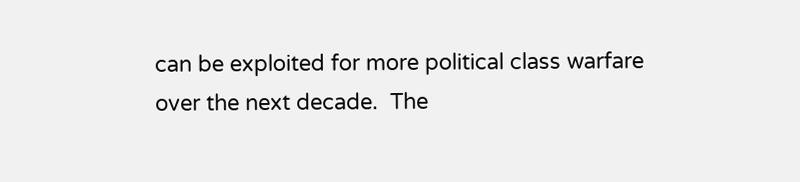can be exploited for more political class warfare over the next decade.  The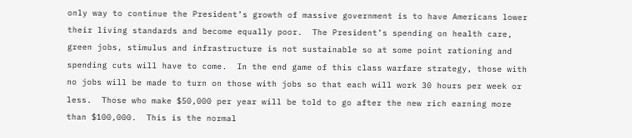only way to continue the President’s growth of massive government is to have Americans lower their living standards and become equally poor.  The President’s spending on health care, green jobs, stimulus and infrastructure is not sustainable so at some point rationing and spending cuts will have to come.  In the end game of this class warfare strategy, those with no jobs will be made to turn on those with jobs so that each will work 30 hours per week or less.  Those who make $50,000 per year will be told to go after the new rich earning more than $100,000.  This is the normal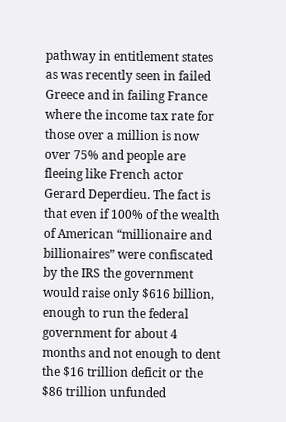pathway in entitlement states as was recently seen in failed Greece and in failing France where the income tax rate for those over a million is now over 75% and people are fleeing like French actor Gerard Deperdieu. The fact is that even if 100% of the wealth of American “millionaire and billionaires” were confiscated by the IRS the government would raise only $616 billion, enough to run the federal government for about 4 months and not enough to dent the $16 trillion deficit or the $86 trillion unfunded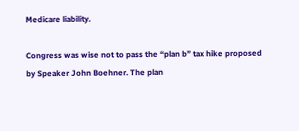Medicare liability.

Congress was wise not to pass the “plan b” tax hike proposed by Speaker John Boehner. The plan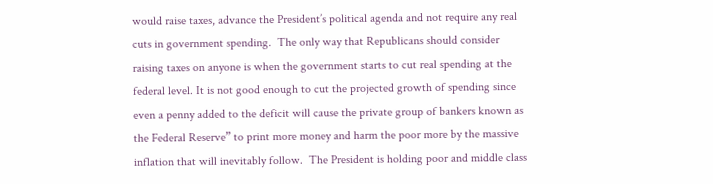would raise taxes, advance the President’s political agenda and not require any real cuts in government spending.  The only way that Republicans should consider raising taxes on anyone is when the government starts to cut real spending at the federal level. It is not good enough to cut the projected growth of spending since even a penny added to the deficit will cause the private group of bankers known as the Federal Reserve” to print more money and harm the poor more by the massive inflation that will inevitably follow.  The President is holding poor and middle class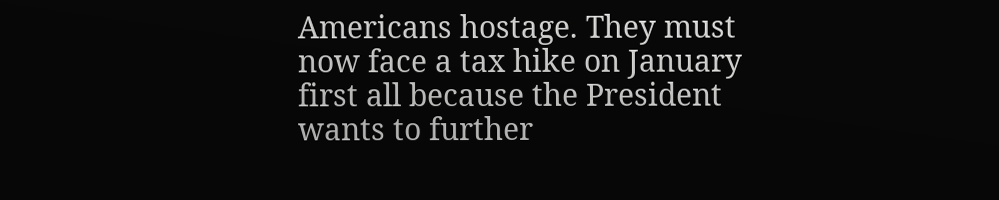Americans hostage. They must now face a tax hike on January first all because the President wants to further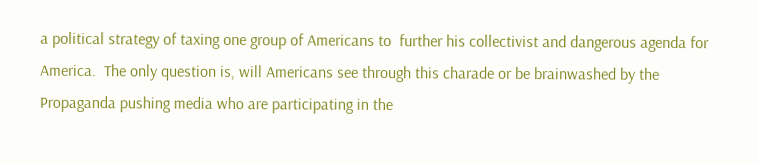a political strategy of taxing one group of Americans to  further his collectivist and dangerous agenda for America.  The only question is, will Americans see through this charade or be brainwashed by the Propaganda pushing media who are participating in the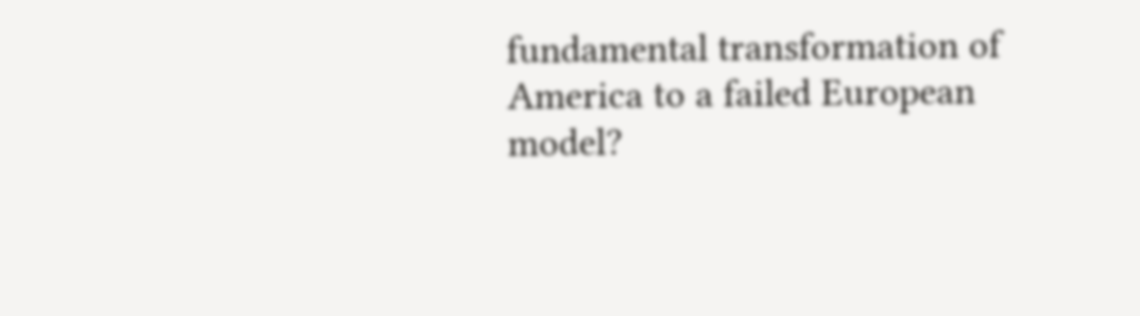fundamental transformation of America to a failed European model?